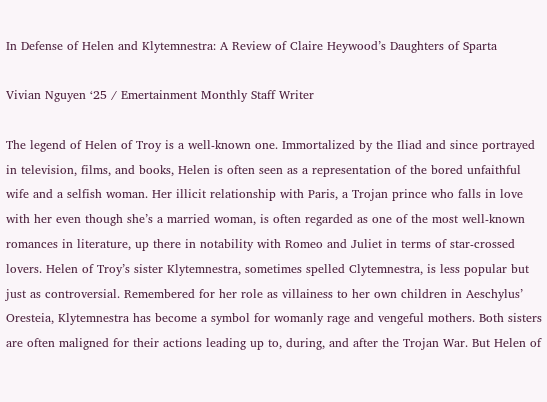In Defense of Helen and Klytemnestra: A Review of Claire Heywood’s Daughters of Sparta

Vivian Nguyen ‘25 / Emertainment Monthly Staff Writer

The legend of Helen of Troy is a well-known one. Immortalized by the Iliad and since portrayed in television, films, and books, Helen is often seen as a representation of the bored unfaithful wife and a selfish woman. Her illicit relationship with Paris, a Trojan prince who falls in love with her even though she’s a married woman, is often regarded as one of the most well-known romances in literature, up there in notability with Romeo and Juliet in terms of star-crossed lovers. Helen of Troy’s sister Klytemnestra, sometimes spelled Clytemnestra, is less popular but just as controversial. Remembered for her role as villainess to her own children in Aeschylus’ Oresteia, Klytemnestra has become a symbol for womanly rage and vengeful mothers. Both sisters are often maligned for their actions leading up to, during, and after the Trojan War. But Helen of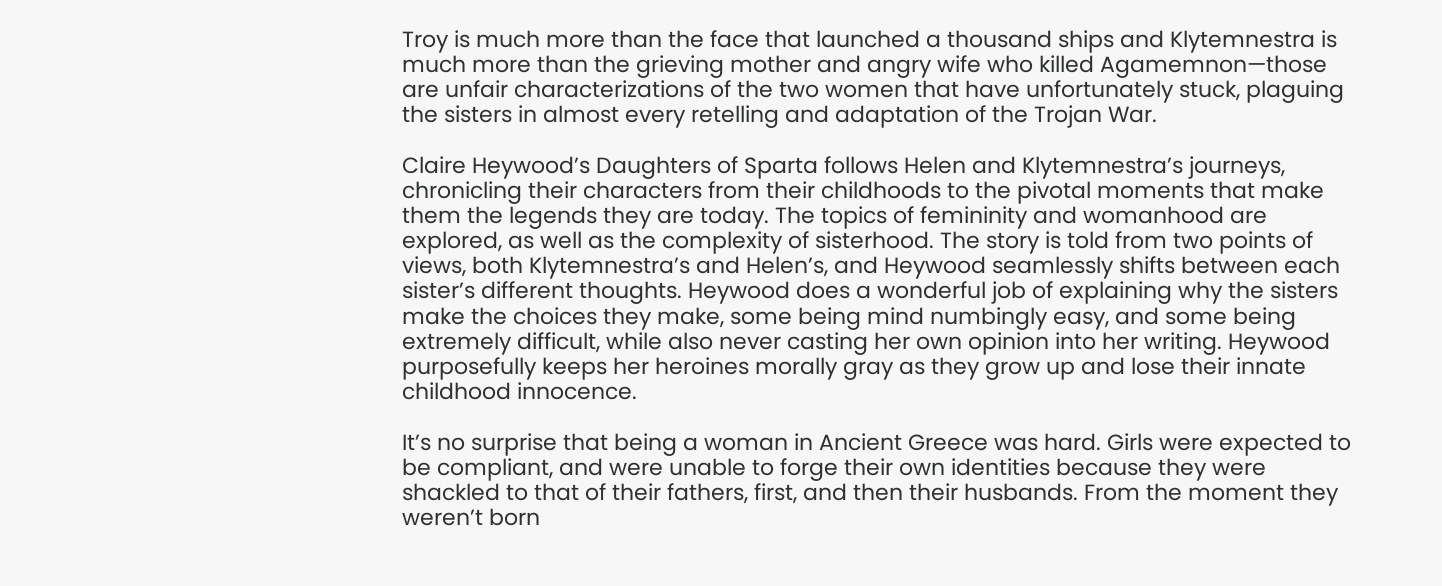Troy is much more than the face that launched a thousand ships and Klytemnestra is much more than the grieving mother and angry wife who killed Agamemnon—those are unfair characterizations of the two women that have unfortunately stuck, plaguing the sisters in almost every retelling and adaptation of the Trojan War.

Claire Heywood’s Daughters of Sparta follows Helen and Klytemnestra’s journeys, chronicling their characters from their childhoods to the pivotal moments that make them the legends they are today. The topics of femininity and womanhood are explored, as well as the complexity of sisterhood. The story is told from two points of views, both Klytemnestra’s and Helen’s, and Heywood seamlessly shifts between each sister’s different thoughts. Heywood does a wonderful job of explaining why the sisters make the choices they make, some being mind numbingly easy, and some being extremely difficult, while also never casting her own opinion into her writing. Heywood purposefully keeps her heroines morally gray as they grow up and lose their innate childhood innocence.

It’s no surprise that being a woman in Ancient Greece was hard. Girls were expected to be compliant, and were unable to forge their own identities because they were shackled to that of their fathers, first, and then their husbands. From the moment they weren’t born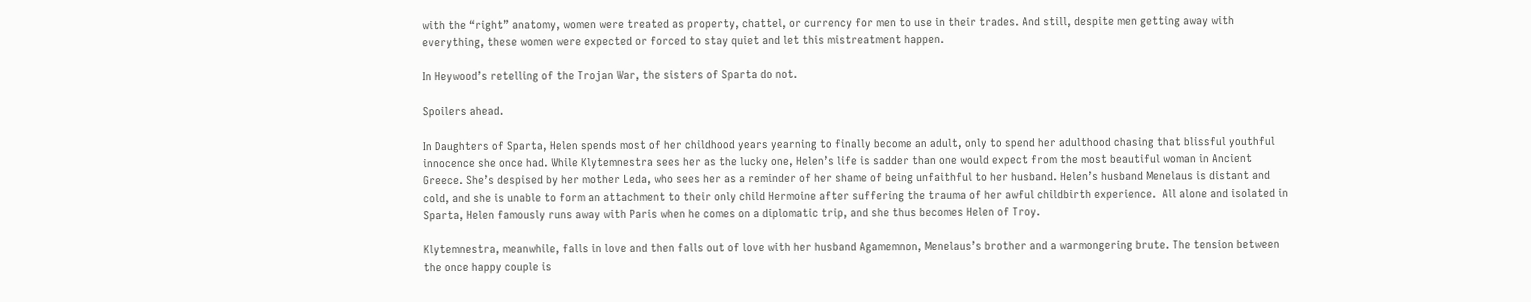with the “right” anatomy, women were treated as property, chattel, or currency for men to use in their trades. And still, despite men getting away with everything, these women were expected or forced to stay quiet and let this mistreatment happen.

In Heywood’s retelling of the Trojan War, the sisters of Sparta do not.

Spoilers ahead.

In Daughters of Sparta, Helen spends most of her childhood years yearning to finally become an adult, only to spend her adulthood chasing that blissful youthful innocence she once had. While Klytemnestra sees her as the lucky one, Helen’s life is sadder than one would expect from the most beautiful woman in Ancient Greece. She’s despised by her mother Leda, who sees her as a reminder of her shame of being unfaithful to her husband. Helen’s husband Menelaus is distant and cold, and she is unable to form an attachment to their only child Hermoine after suffering the trauma of her awful childbirth experience.  All alone and isolated in Sparta, Helen famously runs away with Paris when he comes on a diplomatic trip, and she thus becomes Helen of Troy.

Klytemnestra, meanwhile, falls in love and then falls out of love with her husband Agamemnon, Menelaus’s brother and a warmongering brute. The tension between the once happy couple is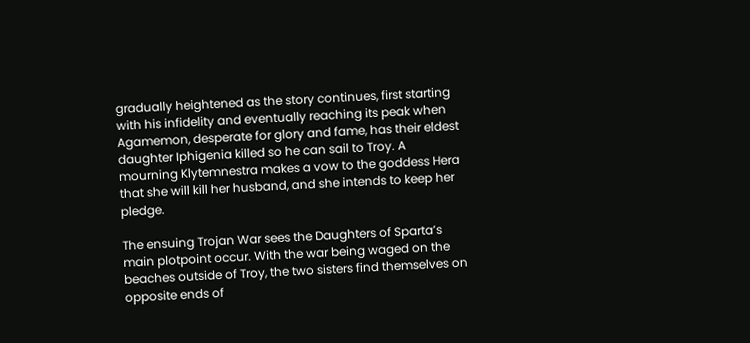gradually heightened as the story continues, first starting with his infidelity and eventually reaching its peak when Agamemon, desperate for glory and fame, has their eldest daughter Iphigenia killed so he can sail to Troy. A mourning Klytemnestra makes a vow to the goddess Hera that she will kill her husband, and she intends to keep her pledge.

The ensuing Trojan War sees the Daughters of Sparta’s main plotpoint occur. With the war being waged on the beaches outside of Troy, the two sisters find themselves on opposite ends of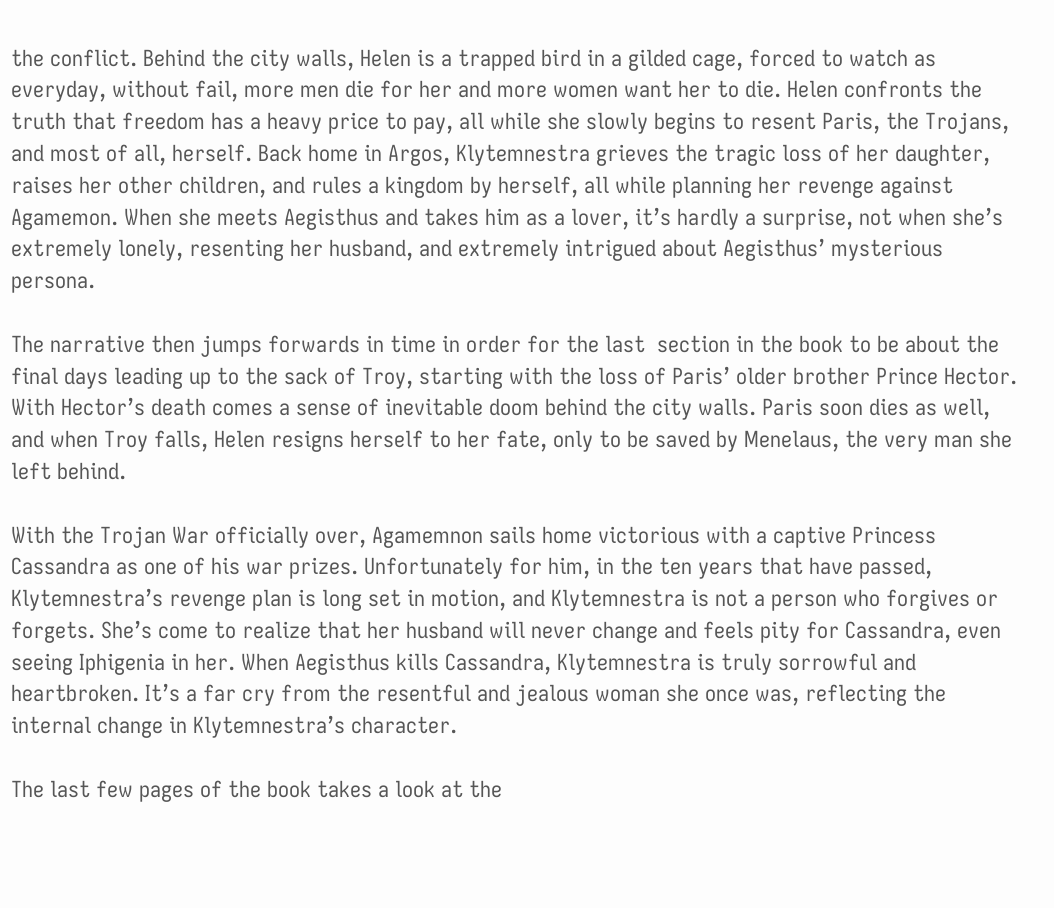the conflict. Behind the city walls, Helen is a trapped bird in a gilded cage, forced to watch as everyday, without fail, more men die for her and more women want her to die. Helen confronts the truth that freedom has a heavy price to pay, all while she slowly begins to resent Paris, the Trojans, and most of all, herself. Back home in Argos, Klytemnestra grieves the tragic loss of her daughter, raises her other children, and rules a kingdom by herself, all while planning her revenge against Agamemon. When she meets Aegisthus and takes him as a lover, it’s hardly a surprise, not when she’s extremely lonely, resenting her husband, and extremely intrigued about Aegisthus’ mysterious persona.

The narrative then jumps forwards in time in order for the last  section in the book to be about the final days leading up to the sack of Troy, starting with the loss of Paris’ older brother Prince Hector. With Hector’s death comes a sense of inevitable doom behind the city walls. Paris soon dies as well, and when Troy falls, Helen resigns herself to her fate, only to be saved by Menelaus, the very man she left behind.

With the Trojan War officially over, Agamemnon sails home victorious with a captive Princess Cassandra as one of his war prizes. Unfortunately for him, in the ten years that have passed, Klytemnestra’s revenge plan is long set in motion, and Klytemnestra is not a person who forgives or forgets. She’s come to realize that her husband will never change and feels pity for Cassandra, even seeing Iphigenia in her. When Aegisthus kills Cassandra, Klytemnestra is truly sorrowful and heartbroken. It’s a far cry from the resentful and jealous woman she once was, reflecting the internal change in Klytemnestra’s character.

The last few pages of the book takes a look at the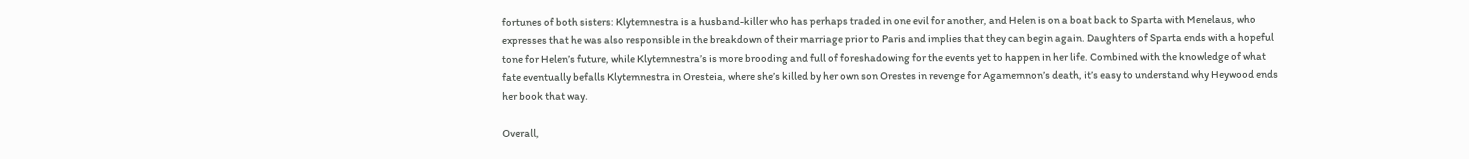fortunes of both sisters: Klytemnestra is a husband-killer who has perhaps traded in one evil for another, and Helen is on a boat back to Sparta with Menelaus, who expresses that he was also responsible in the breakdown of their marriage prior to Paris and implies that they can begin again. Daughters of Sparta ends with a hopeful tone for Helen’s future, while Klytemnestra’s is more brooding and full of foreshadowing for the events yet to happen in her life. Combined with the knowledge of what fate eventually befalls Klytemnestra in Oresteia, where she’s killed by her own son Orestes in revenge for Agamemnon’s death, it’s easy to understand why Heywood ends her book that way.

Overall,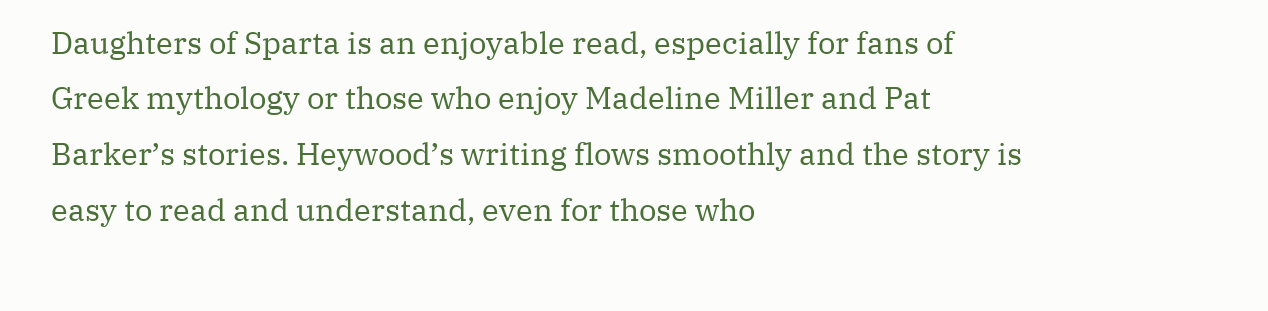Daughters of Sparta is an enjoyable read, especially for fans of Greek mythology or those who enjoy Madeline Miller and Pat Barker’s stories. Heywood’s writing flows smoothly and the story is easy to read and understand, even for those who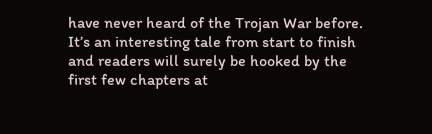have never heard of the Trojan War before. It’s an interesting tale from start to finish and readers will surely be hooked by the first few chapters at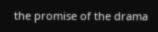the promise of the drama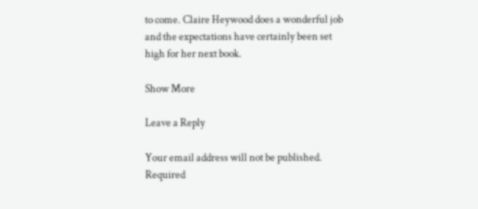to come. Claire Heywood does a wonderful job and the expectations have certainly been set high for her next book.

Show More

Leave a Reply

Your email address will not be published. Required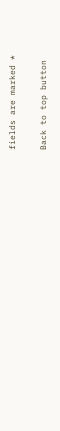fields are marked *

Back to top button